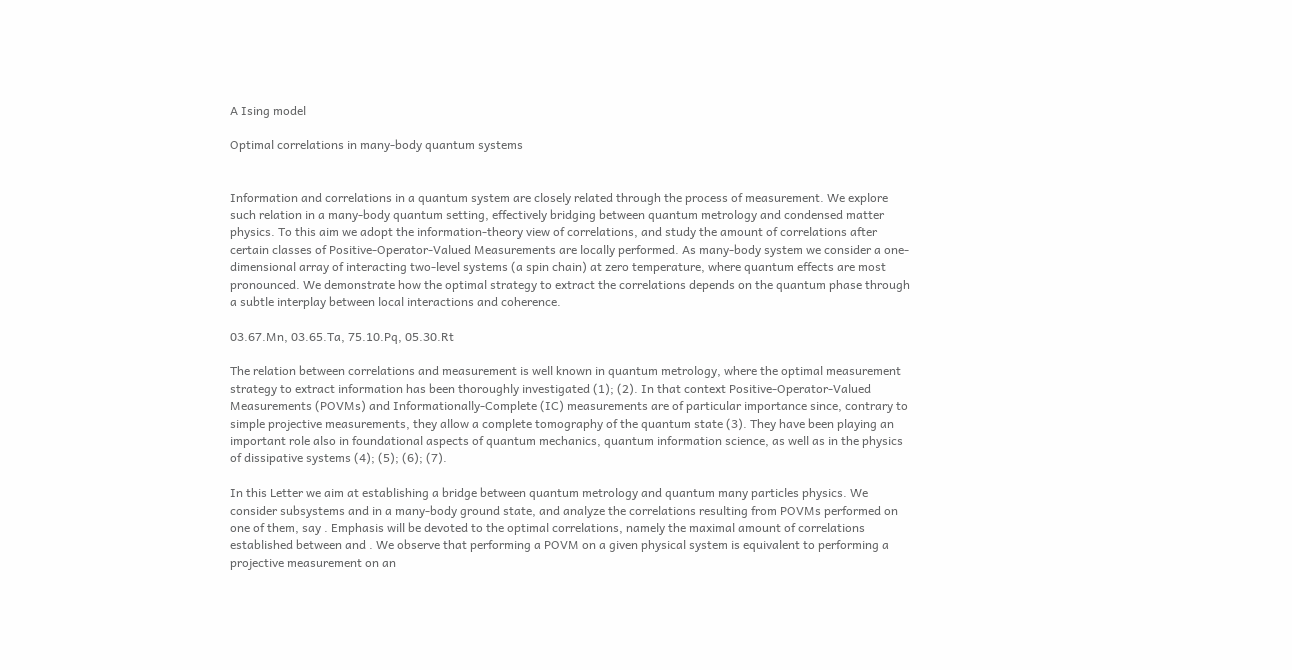A Ising model

Optimal correlations in many-body quantum systems


Information and correlations in a quantum system are closely related through the process of measurement. We explore such relation in a many-body quantum setting, effectively bridging between quantum metrology and condensed matter physics. To this aim we adopt the information-theory view of correlations, and study the amount of correlations after certain classes of Positive-Operator-Valued Measurements are locally performed. As many-body system we consider a one-dimensional array of interacting two-level systems (a spin chain) at zero temperature, where quantum effects are most pronounced. We demonstrate how the optimal strategy to extract the correlations depends on the quantum phase through a subtle interplay between local interactions and coherence.

03.67.Mn, 03.65.Ta, 75.10.Pq, 05.30.Rt

The relation between correlations and measurement is well known in quantum metrology, where the optimal measurement strategy to extract information has been thoroughly investigated (1); (2). In that context Positive-Operator-Valued Measurements (POVMs) and Informationally-Complete (IC) measurements are of particular importance since, contrary to simple projective measurements, they allow a complete tomography of the quantum state (3). They have been playing an important role also in foundational aspects of quantum mechanics, quantum information science, as well as in the physics of dissipative systems (4); (5); (6); (7).

In this Letter we aim at establishing a bridge between quantum metrology and quantum many particles physics. We consider subsystems and in a many-body ground state, and analyze the correlations resulting from POVMs performed on one of them, say . Emphasis will be devoted to the optimal correlations, namely the maximal amount of correlations established between and . We observe that performing a POVM on a given physical system is equivalent to performing a projective measurement on an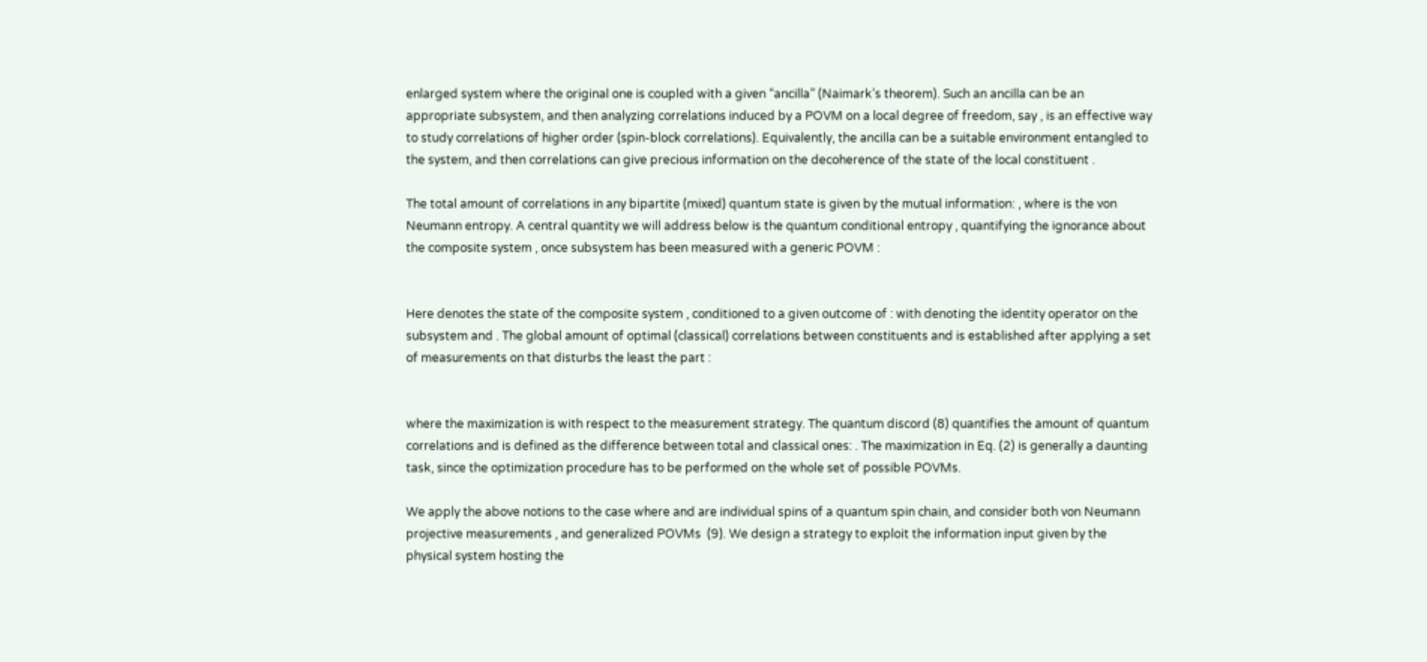enlarged system where the original one is coupled with a given “ancilla” (Naimark’s theorem). Such an ancilla can be an appropriate subsystem, and then analyzing correlations induced by a POVM on a local degree of freedom, say , is an effective way to study correlations of higher order (spin-block correlations). Equivalently, the ancilla can be a suitable environment entangled to the system, and then correlations can give precious information on the decoherence of the state of the local constituent .

The total amount of correlations in any bipartite (mixed) quantum state is given by the mutual information: , where is the von Neumann entropy. A central quantity we will address below is the quantum conditional entropy , quantifying the ignorance about the composite system , once subsystem has been measured with a generic POVM :


Here denotes the state of the composite system , conditioned to a given outcome of : with denoting the identity operator on the subsystem and . The global amount of optimal (classical) correlations between constituents and is established after applying a set of measurements on that disturbs the least the part :


where the maximization is with respect to the measurement strategy. The quantum discord (8) quantifies the amount of quantum correlations and is defined as the difference between total and classical ones: . The maximization in Eq. (2) is generally a daunting task, since the optimization procedure has to be performed on the whole set of possible POVMs.

We apply the above notions to the case where and are individual spins of a quantum spin chain, and consider both von Neumann projective measurements , and generalized POVMs  (9). We design a strategy to exploit the information input given by the physical system hosting the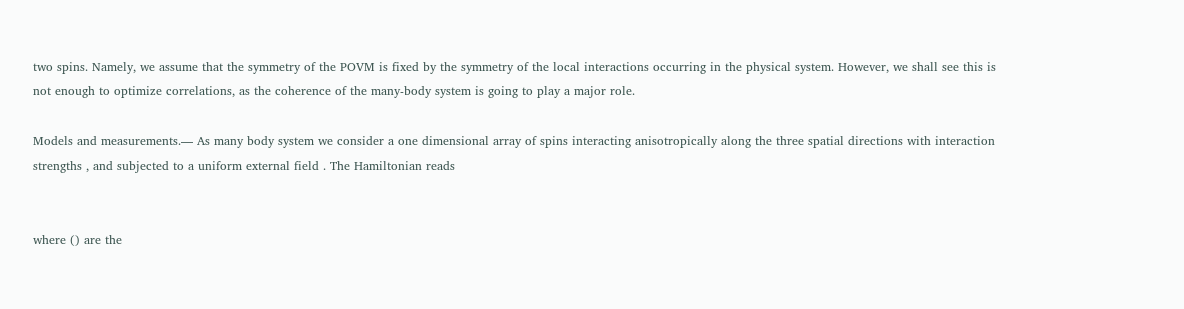two spins. Namely, we assume that the symmetry of the POVM is fixed by the symmetry of the local interactions occurring in the physical system. However, we shall see this is not enough to optimize correlations, as the coherence of the many-body system is going to play a major role.

Models and measurements.— As many body system we consider a one dimensional array of spins interacting anisotropically along the three spatial directions with interaction strengths , and subjected to a uniform external field . The Hamiltonian reads


where () are the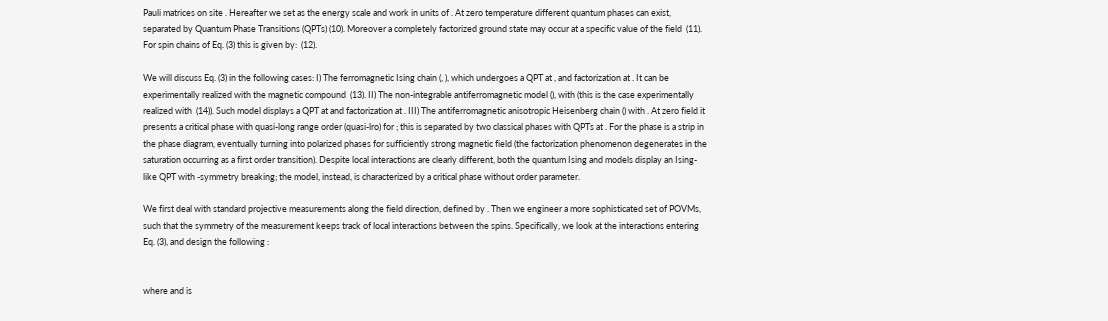Pauli matrices on site . Hereafter we set as the energy scale and work in units of . At zero temperature different quantum phases can exist, separated by Quantum Phase Transitions (QPTs) (10). Moreover a completely factorized ground state may occur at a specific value of the field  (11). For spin chains of Eq. (3) this is given by:  (12).

We will discuss Eq. (3) in the following cases: I) The ferromagnetic Ising chain (, ), which undergoes a QPT at , and factorization at . It can be experimentally realized with the magnetic compound  (13). II) The non-integrable antiferromagnetic model (), with (this is the case experimentally realized with  (14)). Such model displays a QPT at and factorization at . III) The antiferromagnetic anisotropic Heisenberg chain () with . At zero field it presents a critical phase with quasi-long range order (quasi-lro) for ; this is separated by two classical phases with QPTs at . For the phase is a strip in the phase diagram, eventually turning into polarized phases for sufficiently strong magnetic field (the factorization phenomenon degenerates in the saturation occurring as a first order transition). Despite local interactions are clearly different, both the quantum Ising and models display an Ising-like QPT with -symmetry breaking; the model, instead, is characterized by a critical phase without order parameter.

We first deal with standard projective measurements along the field direction, defined by . Then we engineer a more sophisticated set of POVMs, such that the symmetry of the measurement keeps track of local interactions between the spins. Specifically, we look at the interactions entering Eq. (3), and design the following :


where and is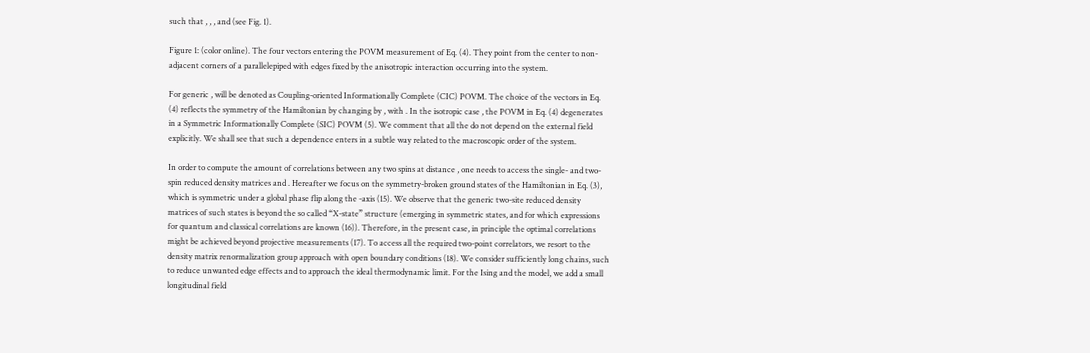such that , , , and (see Fig. 1).

Figure 1: (color online). The four vectors entering the POVM measurement of Eq. (4). They point from the center to non-adjacent corners of a parallelepiped with edges fixed by the anisotropic interaction occurring into the system.

For generic , will be denoted as Coupling-oriented Informationally Complete (CIC) POVM. The choice of the vectors in Eq. (4) reflects the symmetry of the Hamiltonian by changing by , with . In the isotropic case , the POVM in Eq. (4) degenerates in a Symmetric Informationally Complete (SIC) POVM (5). We comment that all the do not depend on the external field explicitly. We shall see that such a dependence enters in a subtle way related to the macroscopic order of the system.

In order to compute the amount of correlations between any two spins at distance , one needs to access the single- and two-spin reduced density matrices and . Hereafter we focus on the symmetry-broken ground states of the Hamiltonian in Eq. (3), which is symmetric under a global phase flip along the -axis (15). We observe that the generic two-site reduced density matrices of such states is beyond the so called “X-state” structure (emerging in symmetric states, and for which expressions for quantum and classical correlations are known (16)). Therefore, in the present case, in principle the optimal correlations might be achieved beyond projective measurements (17). To access all the required two-point correlators, we resort to the density matrix renormalization group approach with open boundary conditions (18). We consider sufficiently long chains, such to reduce unwanted edge effects and to approach the ideal thermodynamic limit. For the Ising and the model, we add a small longitudinal field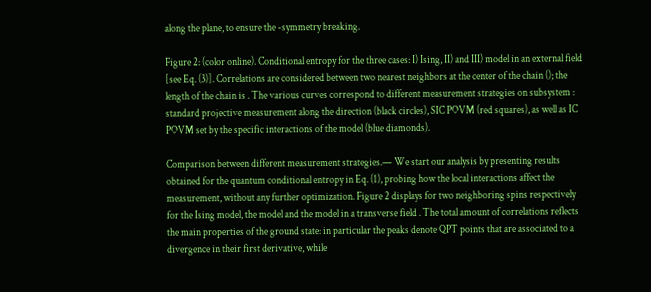along the plane, to ensure the -symmetry breaking.

Figure 2: (color online). Conditional entropy for the three cases: I) Ising, II) and III) model in an external field [see Eq. (3)]. Correlations are considered between two nearest neighbors at the center of the chain (); the length of the chain is . The various curves correspond to different measurement strategies on subsystem : standard projective measurement along the direction (black circles), SIC POVM (red squares), as well as IC POVM set by the specific interactions of the model (blue diamonds).

Comparison between different measurement strategies.— We start our analysis by presenting results obtained for the quantum conditional entropy in Eq. (1), probing how the local interactions affect the measurement, without any further optimization. Figure 2 displays for two neighboring spins respectively for the Ising model, the model and the model in a transverse field . The total amount of correlations reflects the main properties of the ground state: in particular the peaks denote QPT points that are associated to a divergence in their first derivative, while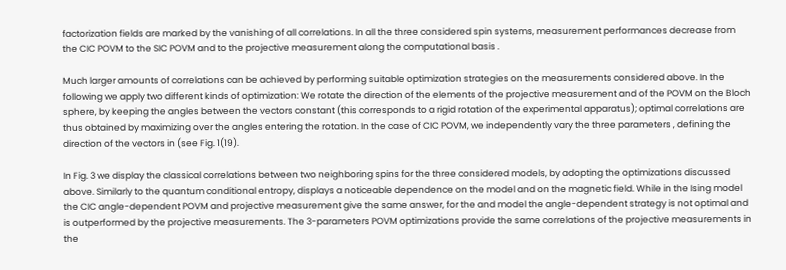factorization fields are marked by the vanishing of all correlations. In all the three considered spin systems, measurement performances decrease from the CIC POVM to the SIC POVM and to the projective measurement along the computational basis .

Much larger amounts of correlations can be achieved by performing suitable optimization strategies on the measurements considered above. In the following we apply two different kinds of optimization: We rotate the direction of the elements of the projective measurement and of the POVM on the Bloch sphere, by keeping the angles between the vectors constant (this corresponds to a rigid rotation of the experimental apparatus); optimal correlations are thus obtained by maximizing over the angles entering the rotation. In the case of CIC POVM, we independently vary the three parameters , defining the direction of the vectors in (see Fig. 1(19).

In Fig. 3 we display the classical correlations between two neighboring spins for the three considered models, by adopting the optimizations discussed above. Similarly to the quantum conditional entropy, displays a noticeable dependence on the model and on the magnetic field. While in the Ising model the CIC angle-dependent POVM and projective measurement give the same answer, for the and model the angle-dependent strategy is not optimal and is outperformed by the projective measurements. The 3-parameters POVM optimizations provide the same correlations of the projective measurements in the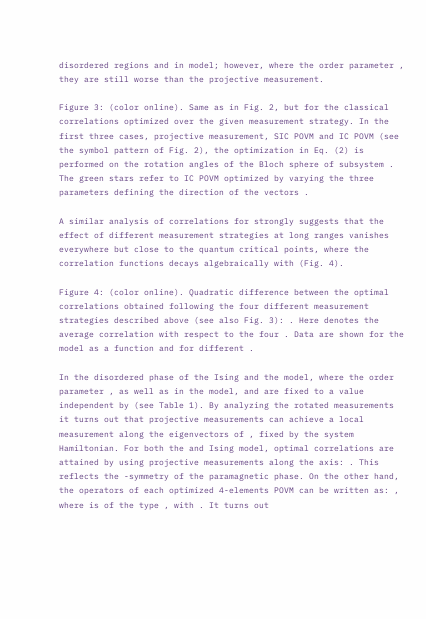disordered regions and in model; however, where the order parameter , they are still worse than the projective measurement.

Figure 3: (color online). Same as in Fig. 2, but for the classical correlations optimized over the given measurement strategy. In the first three cases, projective measurement, SIC POVM and IC POVM (see the symbol pattern of Fig. 2), the optimization in Eq. (2) is performed on the rotation angles of the Bloch sphere of subsystem . The green stars refer to IC POVM optimized by varying the three parameters defining the direction of the vectors .

A similar analysis of correlations for strongly suggests that the effect of different measurement strategies at long ranges vanishes everywhere but close to the quantum critical points, where the correlation functions decays algebraically with (Fig. 4).

Figure 4: (color online). Quadratic difference between the optimal correlations obtained following the four different measurement strategies described above (see also Fig. 3): . Here denotes the average correlation with respect to the four . Data are shown for the model as a function and for different .

In the disordered phase of the Ising and the model, where the order parameter , as well as in the model, and are fixed to a value independent by (see Table 1). By analyzing the rotated measurements it turns out that projective measurements can achieve a local measurement along the eigenvectors of , fixed by the system Hamiltonian. For both the and Ising model, optimal correlations are attained by using projective measurements along the axis: . This reflects the -symmetry of the paramagnetic phase. On the other hand, the operators of each optimized 4-elements POVM can be written as: , where is of the type , with . It turns out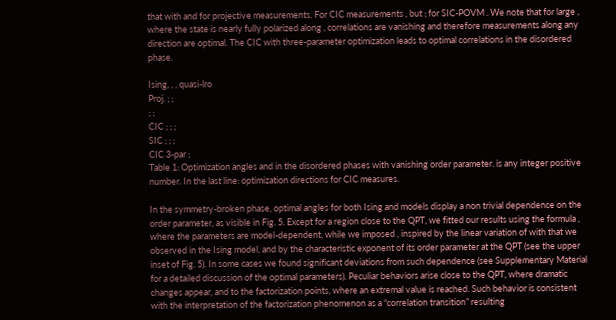that with and for projective measurements. For CIC measurements , but ; for SIC-POVM . We note that for large , where the state is nearly fully polarized along , correlations are vanishing and therefore measurements along any direction are optimal. The CIC with three-parameter optimization leads to optimal correlations in the disordered phase.

Ising, , , quasi-lro
Proj. ; ;
; ;
CIC ; ; ;
SIC ; ; ;
CIC 3-par ;
Table 1: Optimization angles and in the disordered phases with vanishing order parameter. is any integer positive number. In the last line: optimization directions for CIC measures.

In the symmetry-broken phase, optimal angles for both Ising and models display a non trivial dependence on the order parameter, as visible in Fig. 5. Except for a region close to the QPT, we fitted our results using the formula , where the parameters are model-dependent, while we imposed , inspired by the linear variation of with that we observed in the Ising model, and by the characteristic exponent of its order parameter at the QPT (see the upper inset of Fig. 5). In some cases we found significant deviations from such dependence (see Supplementary Material for a detailed discussion of the optimal parameters). Peculiar behaviors arise close to the QPT, where dramatic changes appear, and to the factorization points, where an extremal value is reached. Such behavior is consistent with the interpretation of the factorization phenomenon as a “correlation transition” resulting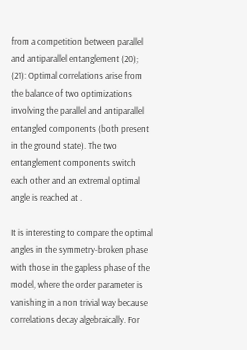from a competition between parallel and antiparallel entanglement (20); (21): Optimal correlations arise from the balance of two optimizations involving the parallel and antiparallel entangled components (both present in the ground state). The two entanglement components switch each other and an extremal optimal angle is reached at .

It is interesting to compare the optimal angles in the symmetry-broken phase with those in the gapless phase of the model, where the order parameter is vanishing in a non trivial way because correlations decay algebraically. For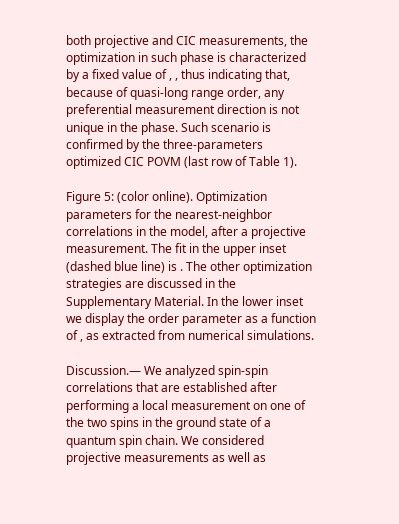both projective and CIC measurements, the optimization in such phase is characterized by a fixed value of , , thus indicating that, because of quasi-long range order, any preferential measurement direction is not unique in the phase. Such scenario is confirmed by the three-parameters optimized CIC POVM (last row of Table 1).

Figure 5: (color online). Optimization parameters for the nearest-neighbor correlations in the model, after a projective measurement. The fit in the upper inset (dashed blue line) is . The other optimization strategies are discussed in the Supplementary Material. In the lower inset we display the order parameter as a function of , as extracted from numerical simulations.

Discussion.— We analyzed spin-spin correlations that are established after performing a local measurement on one of the two spins in the ground state of a quantum spin chain. We considered projective measurements as well as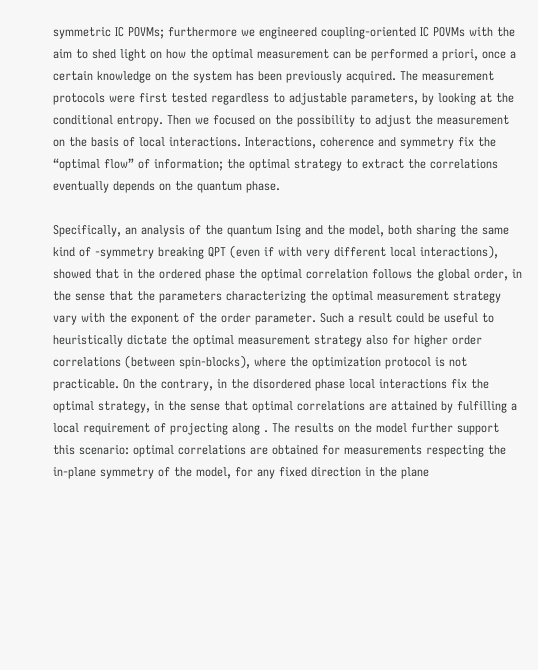symmetric IC POVMs; furthermore we engineered coupling-oriented IC POVMs with the aim to shed light on how the optimal measurement can be performed a priori, once a certain knowledge on the system has been previously acquired. The measurement protocols were first tested regardless to adjustable parameters, by looking at the conditional entropy. Then we focused on the possibility to adjust the measurement on the basis of local interactions. Interactions, coherence and symmetry fix the “optimal flow” of information; the optimal strategy to extract the correlations eventually depends on the quantum phase.

Specifically, an analysis of the quantum Ising and the model, both sharing the same kind of -symmetry breaking QPT (even if with very different local interactions), showed that in the ordered phase the optimal correlation follows the global order, in the sense that the parameters characterizing the optimal measurement strategy vary with the exponent of the order parameter. Such a result could be useful to heuristically dictate the optimal measurement strategy also for higher order correlations (between spin-blocks), where the optimization protocol is not practicable. On the contrary, in the disordered phase local interactions fix the optimal strategy, in the sense that optimal correlations are attained by fulfilling a local requirement of projecting along . The results on the model further support this scenario: optimal correlations are obtained for measurements respecting the in-plane symmetry of the model, for any fixed direction in the plane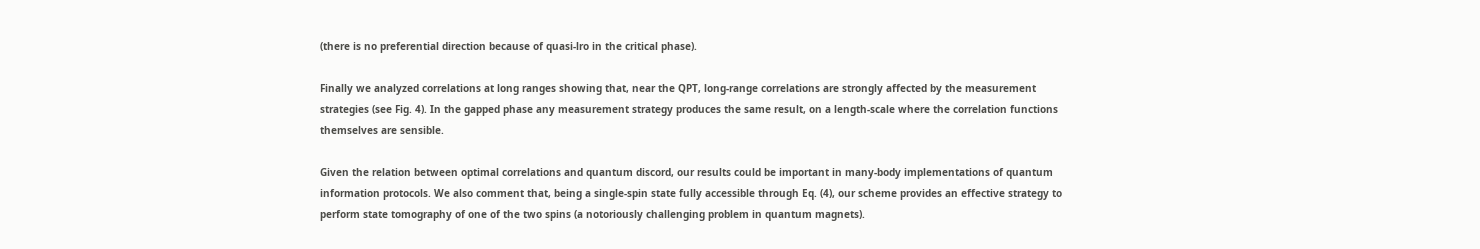(there is no preferential direction because of quasi-lro in the critical phase).

Finally we analyzed correlations at long ranges showing that, near the QPT, long-range correlations are strongly affected by the measurement strategies (see Fig. 4). In the gapped phase any measurement strategy produces the same result, on a length-scale where the correlation functions themselves are sensible.

Given the relation between optimal correlations and quantum discord, our results could be important in many-body implementations of quantum information protocols. We also comment that, being a single-spin state fully accessible through Eq. (4), our scheme provides an effective strategy to perform state tomography of one of the two spins (a notoriously challenging problem in quantum magnets).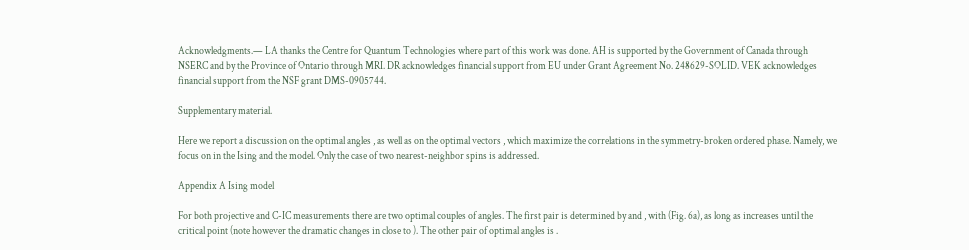Acknowledgments.— LA thanks the Centre for Quantum Technologies where part of this work was done. AH is supported by the Government of Canada through NSERC and by the Province of Ontario through MRI. DR acknowledges financial support from EU under Grant Agreement No. 248629-SOLID. VEK acknowledges financial support from the NSF grant DMS-0905744.

Supplementary material.

Here we report a discussion on the optimal angles , as well as on the optimal vectors , which maximize the correlations in the symmetry-broken ordered phase. Namely, we focus on in the Ising and the model. Only the case of two nearest-neighbor spins is addressed.

Appendix A Ising model

For both projective and C-IC measurements there are two optimal couples of angles. The first pair is determined by and , with (Fig. 6a), as long as increases until the critical point (note however the dramatic changes in close to ). The other pair of optimal angles is .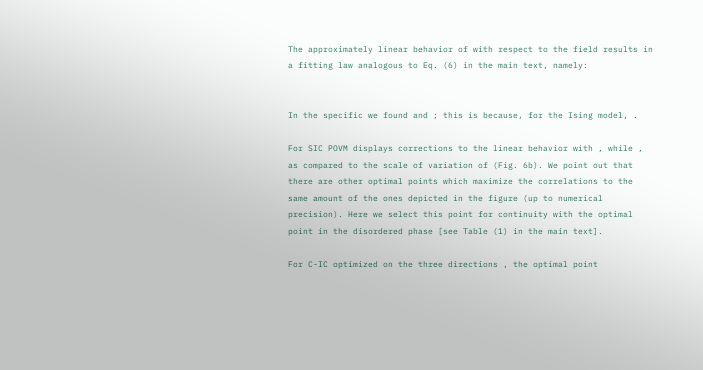The approximately linear behavior of with respect to the field results in a fitting law analogous to Eq. (6) in the main text, namely:


In the specific we found and ; this is because, for the Ising model, .

For SIC POVM displays corrections to the linear behavior with , while , as compared to the scale of variation of (Fig. 6b). We point out that there are other optimal points which maximize the correlations to the same amount of the ones depicted in the figure (up to numerical precision). Here we select this point for continuity with the optimal point in the disordered phase [see Table (1) in the main text].

For C-IC optimized on the three directions , the optimal point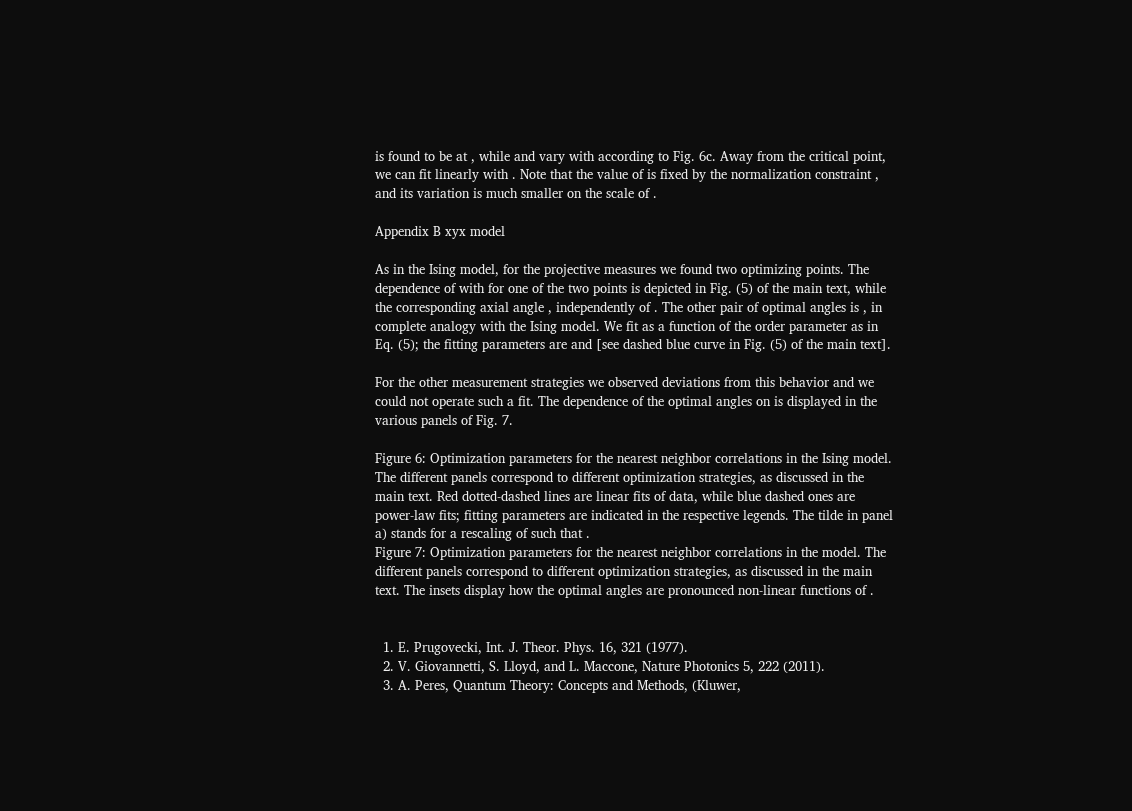is found to be at , while and vary with according to Fig. 6c. Away from the critical point, we can fit linearly with . Note that the value of is fixed by the normalization constraint , and its variation is much smaller on the scale of .

Appendix B xyx model

As in the Ising model, for the projective measures we found two optimizing points. The dependence of with for one of the two points is depicted in Fig. (5) of the main text, while the corresponding axial angle , independently of . The other pair of optimal angles is , in complete analogy with the Ising model. We fit as a function of the order parameter as in Eq. (5); the fitting parameters are and [see dashed blue curve in Fig. (5) of the main text].

For the other measurement strategies we observed deviations from this behavior and we could not operate such a fit. The dependence of the optimal angles on is displayed in the various panels of Fig. 7.

Figure 6: Optimization parameters for the nearest neighbor correlations in the Ising model. The different panels correspond to different optimization strategies, as discussed in the main text. Red dotted-dashed lines are linear fits of data, while blue dashed ones are power-law fits; fitting parameters are indicated in the respective legends. The tilde in panel a) stands for a rescaling of such that .
Figure 7: Optimization parameters for the nearest neighbor correlations in the model. The different panels correspond to different optimization strategies, as discussed in the main text. The insets display how the optimal angles are pronounced non-linear functions of .


  1. E. Prugovecki, Int. J. Theor. Phys. 16, 321 (1977).
  2. V. Giovannetti, S. Lloyd, and L. Maccone, Nature Photonics 5, 222 (2011).
  3. A. Peres, Quantum Theory: Concepts and Methods, (Kluwer,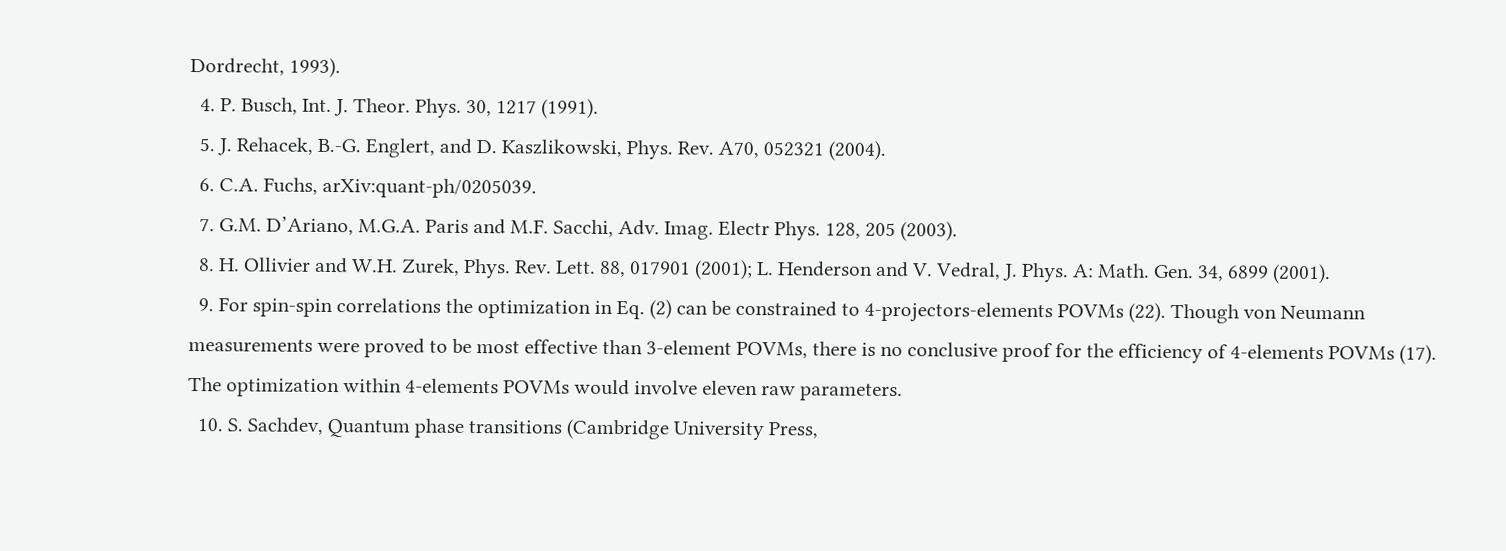Dordrecht, 1993).
  4. P. Busch, Int. J. Theor. Phys. 30, 1217 (1991).
  5. J. Rehacek, B.-G. Englert, and D. Kaszlikowski, Phys. Rev. A70, 052321 (2004).
  6. C.A. Fuchs, arXiv:quant-ph/0205039.
  7. G.M. D’Ariano, M.G.A. Paris and M.F. Sacchi, Adv. Imag. Electr Phys. 128, 205 (2003).
  8. H. Ollivier and W.H. Zurek, Phys. Rev. Lett. 88, 017901 (2001); L. Henderson and V. Vedral, J. Phys. A: Math. Gen. 34, 6899 (2001).
  9. For spin-spin correlations the optimization in Eq. (2) can be constrained to 4-projectors-elements POVMs (22). Though von Neumann measurements were proved to be most effective than 3-element POVMs, there is no conclusive proof for the efficiency of 4-elements POVMs (17). The optimization within 4-elements POVMs would involve eleven raw parameters.
  10. S. Sachdev, Quantum phase transitions (Cambridge University Press,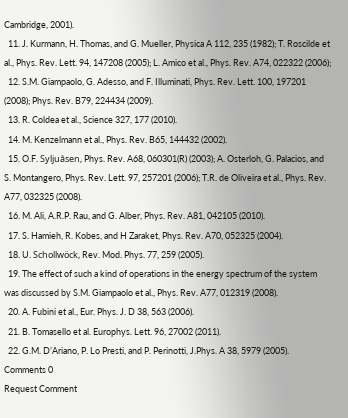Cambridge, 2001).
  11. J. Kurmann, H. Thomas, and G. Mueller, Physica A 112, 235 (1982); T. Roscilde et al., Phys. Rev. Lett. 94, 147208 (2005); L. Amico et al., Phys. Rev. A74, 022322 (2006);
  12. S.M. Giampaolo, G. Adesso, and F. Illuminati, Phys. Rev. Lett. 100, 197201 (2008); Phys. Rev. B79, 224434 (2009).
  13. R. Coldea et al., Science 327, 177 (2010).
  14. M. Kenzelmann et al., Phys. Rev. B65, 144432 (2002).
  15. O.F. Syljuåsen, Phys. Rev. A68, 060301(R) (2003); A. Osterloh, G. Palacios, and S. Montangero, Phys. Rev. Lett. 97, 257201 (2006); T.R. de Oliveira et al., Phys. Rev. A77, 032325 (2008).
  16. M. Ali, A.R.P. Rau, and G. Alber, Phys. Rev. A81, 042105 (2010).
  17. S. Hamieh, R. Kobes, and H Zaraket, Phys. Rev. A70, 052325 (2004).
  18. U. Schollwöck, Rev. Mod. Phys. 77, 259 (2005).
  19. The effect of such a kind of operations in the energy spectrum of the system was discussed by S.M. Giampaolo et al., Phys. Rev. A77, 012319 (2008).
  20. A. Fubini et al., Eur. Phys. J. D 38, 563 (2006).
  21. B. Tomasello et al. Europhys. Lett. 96, 27002 (2011).
  22. G.M. D’Ariano, P. Lo Presti, and P. Perinotti, J.Phys. A 38, 5979 (2005).
Comments 0
Request Comment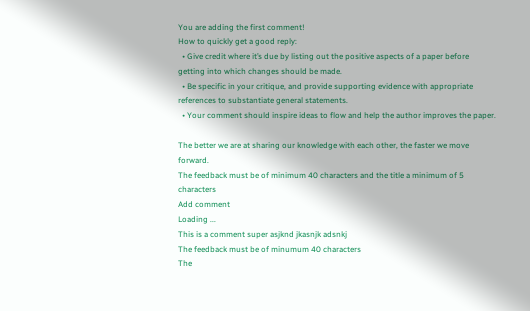You are adding the first comment!
How to quickly get a good reply:
  • Give credit where it’s due by listing out the positive aspects of a paper before getting into which changes should be made.
  • Be specific in your critique, and provide supporting evidence with appropriate references to substantiate general statements.
  • Your comment should inspire ideas to flow and help the author improves the paper.

The better we are at sharing our knowledge with each other, the faster we move forward.
The feedback must be of minimum 40 characters and the title a minimum of 5 characters
Add comment
Loading ...
This is a comment super asjknd jkasnjk adsnkj
The feedback must be of minumum 40 characters
The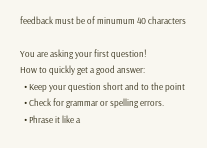feedback must be of minumum 40 characters

You are asking your first question!
How to quickly get a good answer:
  • Keep your question short and to the point
  • Check for grammar or spelling errors.
  • Phrase it like a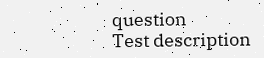question
Test description